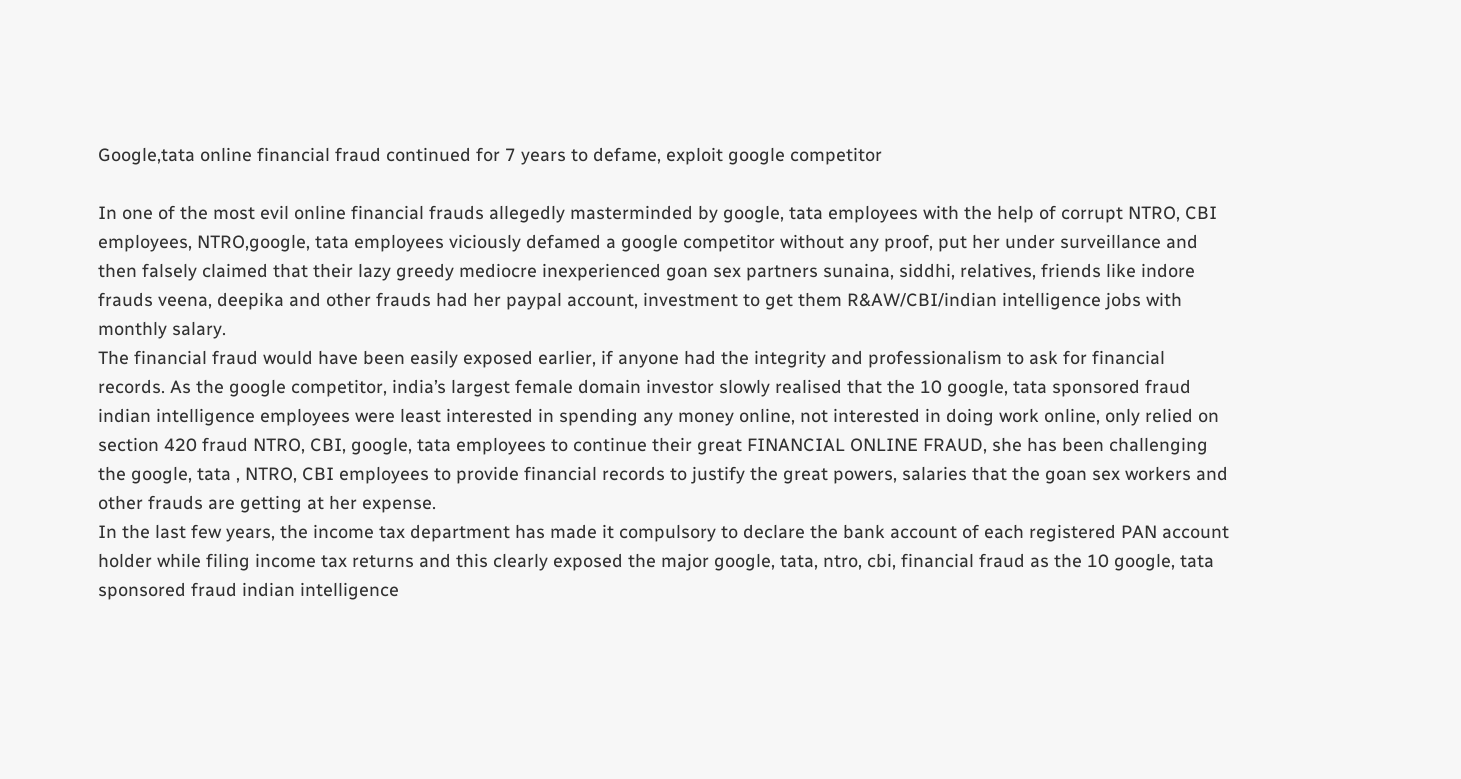Google,tata online financial fraud continued for 7 years to defame, exploit google competitor

In one of the most evil online financial frauds allegedly masterminded by google, tata employees with the help of corrupt NTRO, CBI employees, NTRO,google, tata employees viciously defamed a google competitor without any proof, put her under surveillance and then falsely claimed that their lazy greedy mediocre inexperienced goan sex partners sunaina, siddhi, relatives, friends like indore frauds veena, deepika and other frauds had her paypal account, investment to get them R&AW/CBI/indian intelligence jobs with monthly salary.
The financial fraud would have been easily exposed earlier, if anyone had the integrity and professionalism to ask for financial records. As the google competitor, india’s largest female domain investor slowly realised that the 10 google, tata sponsored fraud indian intelligence employees were least interested in spending any money online, not interested in doing work online, only relied on section 420 fraud NTRO, CBI, google, tata employees to continue their great FINANCIAL ONLINE FRAUD, she has been challenging the google, tata , NTRO, CBI employees to provide financial records to justify the great powers, salaries that the goan sex workers and other frauds are getting at her expense.
In the last few years, the income tax department has made it compulsory to declare the bank account of each registered PAN account holder while filing income tax returns and this clearly exposed the major google, tata, ntro, cbi, financial fraud as the 10 google, tata sponsored fraud indian intelligence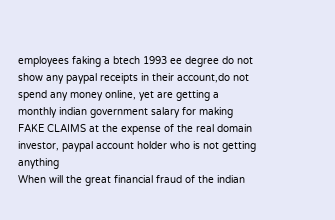employees faking a btech 1993 ee degree do not show any paypal receipts in their account,do not spend any money online, yet are getting a monthly indian government salary for making FAKE CLAIMS at the expense of the real domain investor, paypal account holder who is not getting anything
When will the great financial fraud of the indian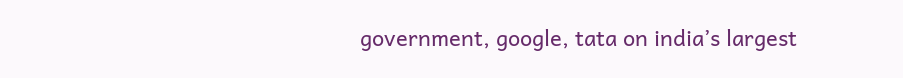government, google, tata on india’s largest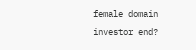female domain investor end?